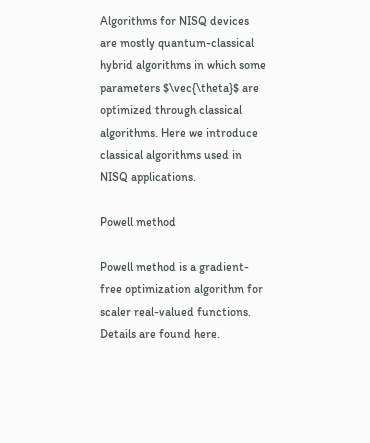Algorithms for NISQ devices are mostly quantum-classical hybrid algorithms in which some parameters $\vec{\theta}$ are optimized through classical algorithms. Here we introduce classical algorithms used in NISQ applications.

Powell method

Powell method is a gradient-free optimization algorithm for scaler real-valued functions. Details are found here.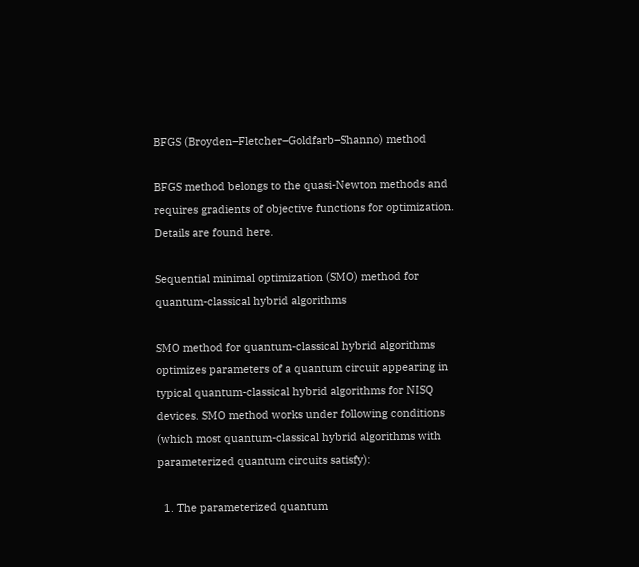BFGS (Broyden–Fletcher–Goldfarb–Shanno) method

BFGS method belongs to the quasi-Newton methods and requires gradients of objective functions for optimization. Details are found here.

Sequential minimal optimization (SMO) method for quantum-classical hybrid algorithms

SMO method for quantum-classical hybrid algorithms optimizes parameters of a quantum circuit appearing in typical quantum-classical hybrid algorithms for NISQ devices. SMO method works under following conditions (which most quantum-classical hybrid algorithms with parameterized quantum circuits satisfy):

  1. The parameterized quantum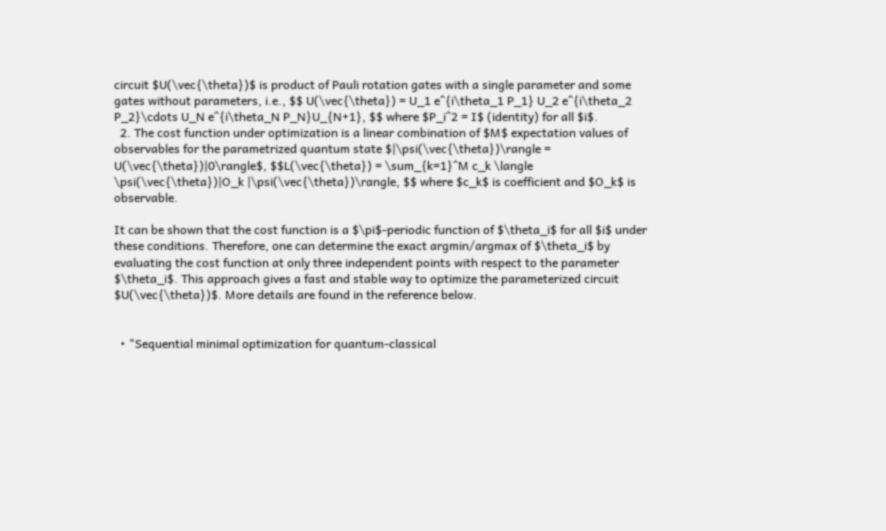circuit $U(\vec{\theta})$ is product of Pauli rotation gates with a single parameter and some gates without parameters, i.e., $$ U(\vec{\theta}) = U_1 e^{i\theta_1 P_1} U_2 e^{i\theta_2 P_2}\cdots U_N e^{i\theta_N P_N}U_{N+1}, $$ where $P_i^2 = I$ (identity) for all $i$.
  2. The cost function under optimization is a linear combination of $M$ expectation values of observables for the parametrized quantum state $|\psi(\vec{\theta})\rangle = U(\vec{\theta})|0\rangle$, $$L(\vec{\theta}) = \sum_{k=1}^M c_k \langle \psi(\vec{\theta})|O_k |\psi(\vec{\theta})\rangle, $$ where $c_k$ is coefficient and $O_k$ is observable.

It can be shown that the cost function is a $\pi$-periodic function of $\theta_i$ for all $i$ under these conditions. Therefore, one can determine the exact argmin/argmax of $\theta_i$ by evaluating the cost function at only three independent points with respect to the parameter $\theta_i$. This approach gives a fast and stable way to optimize the parameterized circuit $U(\vec{\theta})$. More details are found in the reference below.


  • "Sequential minimal optimization for quantum-classical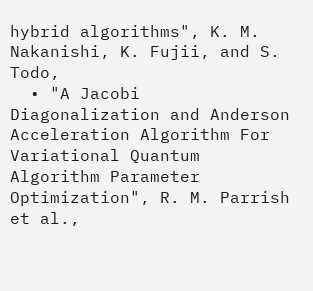hybrid algorithms", K. M. Nakanishi, K. Fujii, and S. Todo,
  • "A Jacobi Diagonalization and Anderson Acceleration Algorithm For Variational Quantum Algorithm Parameter Optimization", R. M. Parrish et al.,